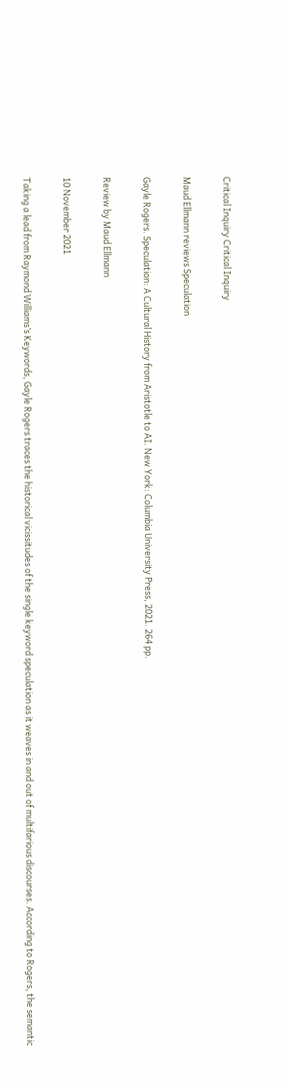Critical Inquiry Critical Inquiry

Maud Ellmann reviews Speculation

Gayle Rogers. Speculation: A Cultural History from Aristotle to AI. New York: Columbia University Press, 2021. 264 pp.

Review by Maud Ellmann

10 November 2021

Taking a lead from Raymond Williams’s Keywords, Gayle Rogers traces the historical vicissitudes of the single keyword speculation as it weaves in and out of multifarious discourses. According to Rogers, the semantic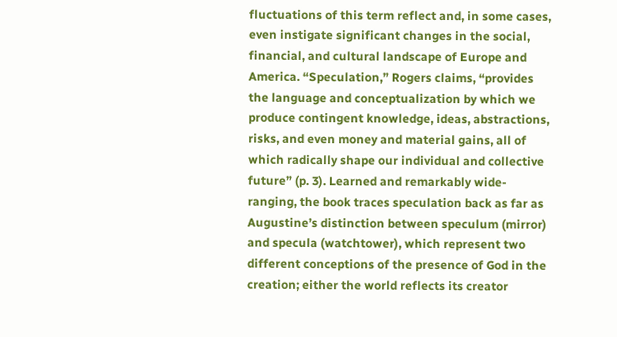fluctuations of this term reflect and, in some cases, even instigate significant changes in the social, financial, and cultural landscape of Europe and America. “Speculation,” Rogers claims, “provides the language and conceptualization by which we produce contingent knowledge, ideas, abstractions, risks, and even money and material gains, all of which radically shape our individual and collective future” (p. 3). Learned and remarkably wide-ranging, the book traces speculation back as far as Augustine’s distinction between speculum (mirror) and specula (watchtower), which represent two different conceptions of the presence of God in the creation; either the world reflects its creator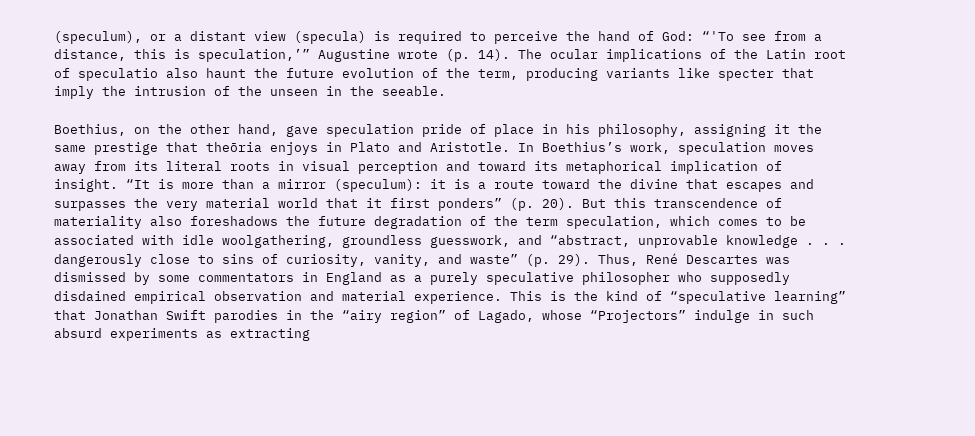(speculum), or a distant view (specula) is required to perceive the hand of God: “'To see from a distance, this is speculation,’” Augustine wrote (p. 14). The ocular implications of the Latin root of speculatio also haunt the future evolution of the term, producing variants like specter that imply the intrusion of the unseen in the seeable.

Boethius, on the other hand, gave speculation pride of place in his philosophy, assigning it the same prestige that theōria enjoys in Plato and Aristotle. In Boethius’s work, speculation moves away from its literal roots in visual perception and toward its metaphorical implication of insight. “It is more than a mirror (speculum): it is a route toward the divine that escapes and surpasses the very material world that it first ponders” (p. 20). But this transcendence of materiality also foreshadows the future degradation of the term speculation, which comes to be associated with idle woolgathering, groundless guesswork, and “abstract, unprovable knowledge . . . dangerously close to sins of curiosity, vanity, and waste” (p. 29). Thus, René Descartes was dismissed by some commentators in England as a purely speculative philosopher who supposedly disdained empirical observation and material experience. This is the kind of “speculative learning” that Jonathan Swift parodies in the “airy region” of Lagado, whose “Projectors” indulge in such absurd experiments as extracting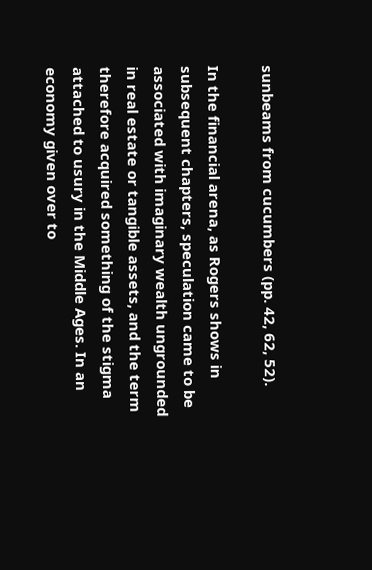sunbeams from cucumbers (pp. 42, 62, 52).

In the financial arena, as Rogers shows in subsequent chapters, speculation came to be associated with imaginary wealth ungrounded in real estate or tangible assets, and the term therefore acquired something of the stigma attached to usury in the Middle Ages. In an economy given over to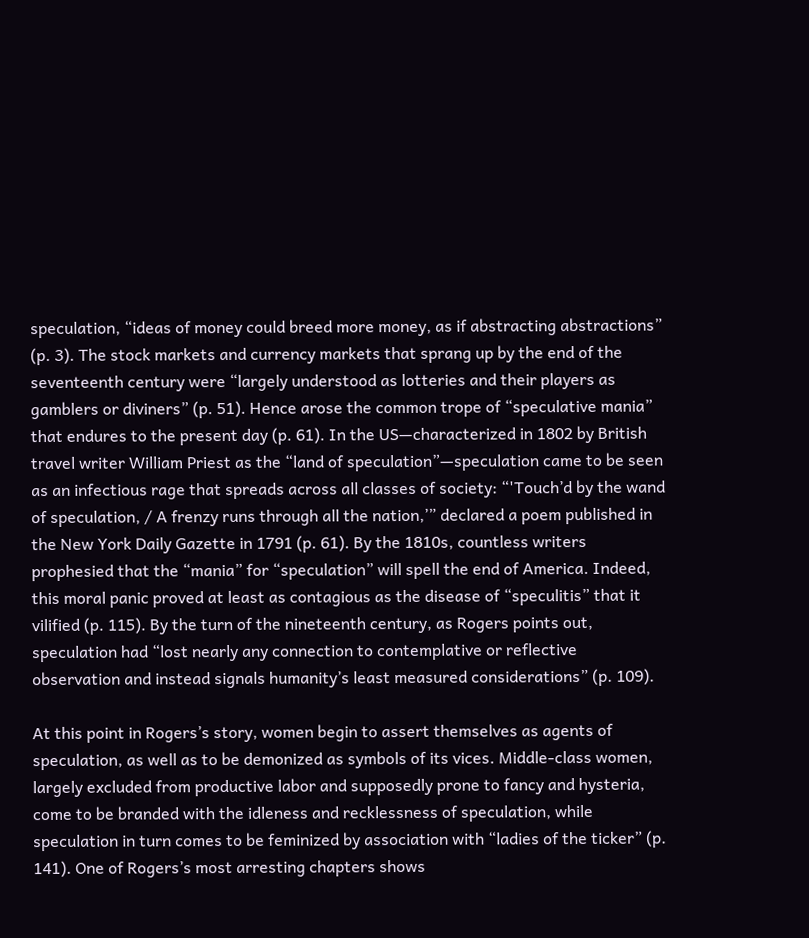speculation, “ideas of money could breed more money, as if abstracting abstractions” (p. 3). The stock markets and currency markets that sprang up by the end of the seventeenth century were “largely understood as lotteries and their players as gamblers or diviners” (p. 51). Hence arose the common trope of “speculative mania” that endures to the present day (p. 61). In the US—characterized in 1802 by British travel writer William Priest as the “land of speculation”—speculation came to be seen as an infectious rage that spreads across all classes of society: “'Touch’d by the wand of speculation, / A frenzy runs through all the nation,’” declared a poem published in the New York Daily Gazette in 1791 (p. 61). By the 1810s, countless writers prophesied that the “mania” for “speculation” will spell the end of America. Indeed, this moral panic proved at least as contagious as the disease of “speculitis” that it vilified (p. 115). By the turn of the nineteenth century, as Rogers points out, speculation had “lost nearly any connection to contemplative or reflective observation and instead signals humanity’s least measured considerations” (p. 109).

At this point in Rogers’s story, women begin to assert themselves as agents of speculation, as well as to be demonized as symbols of its vices. Middle-class women, largely excluded from productive labor and supposedly prone to fancy and hysteria, come to be branded with the idleness and recklessness of speculation, while speculation in turn comes to be feminized by association with “ladies of the ticker” (p. 141). One of Rogers’s most arresting chapters shows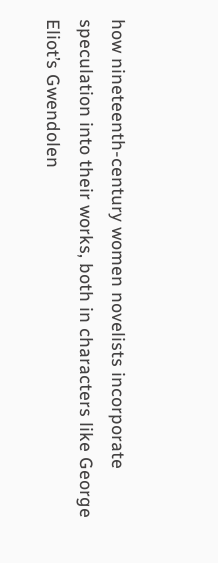how nineteenth-century women novelists incorporate speculation into their works, both in characters like George Eliot’s Gwendolen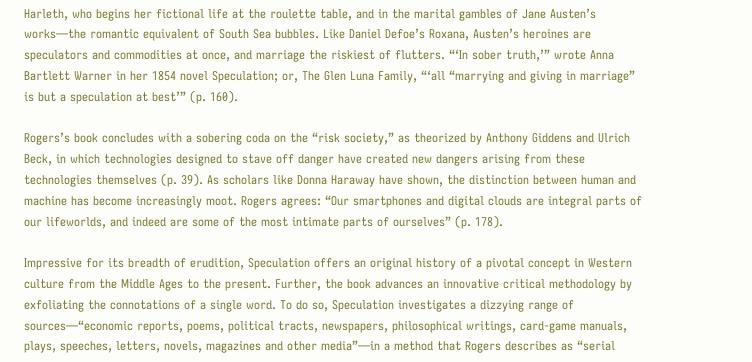Harleth, who begins her fictional life at the roulette table, and in the marital gambles of Jane Austen’s works—the romantic equivalent of South Sea bubbles. Like Daniel Defoe’s Roxana, Austen’s heroines are speculators and commodities at once, and marriage the riskiest of flutters. “‘In sober truth,’” wrote Anna Bartlett Warner in her 1854 novel Speculation; or, The Glen Luna Family, “‘all “marrying and giving in marriage” is but a speculation at best’” (p. 160).

Rogers’s book concludes with a sobering coda on the “risk society,” as theorized by Anthony Giddens and Ulrich Beck, in which technologies designed to stave off danger have created new dangers arising from these technologies themselves (p. 39). As scholars like Donna Haraway have shown, the distinction between human and machine has become increasingly moot. Rogers agrees: “Our smartphones and digital clouds are integral parts of our lifeworlds, and indeed are some of the most intimate parts of ourselves” (p. 178).

Impressive for its breadth of erudition, Speculation offers an original history of a pivotal concept in Western culture from the Middle Ages to the present. Further, the book advances an innovative critical methodology by exfoliating the connotations of a single word. To do so, Speculation investigates a dizzying range of sources—“economic reports, poems, political tracts, newspapers, philosophical writings, card-game manuals, plays, speeches, letters, novels, magazines and other media”—in a method that Rogers describes as “serial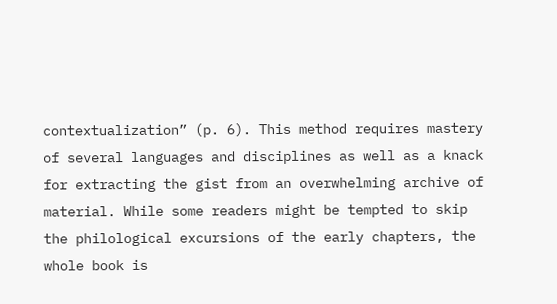contextualization” (p. 6). This method requires mastery of several languages and disciplines as well as a knack for extracting the gist from an overwhelming archive of material. While some readers might be tempted to skip the philological excursions of the early chapters, the whole book is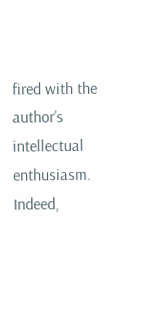fired with the author’s intellectual enthusiasm. Indeed,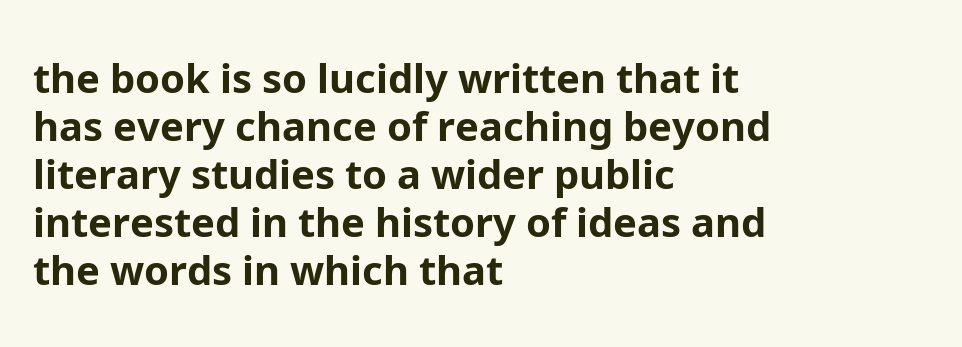the book is so lucidly written that it has every chance of reaching beyond literary studies to a wider public interested in the history of ideas and the words in which that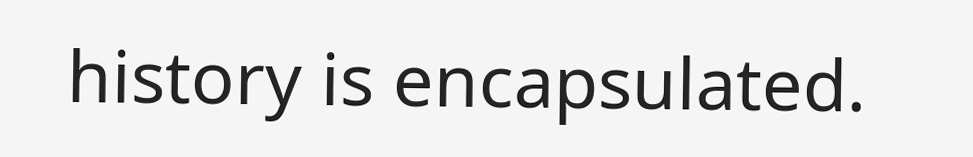history is encapsulated.